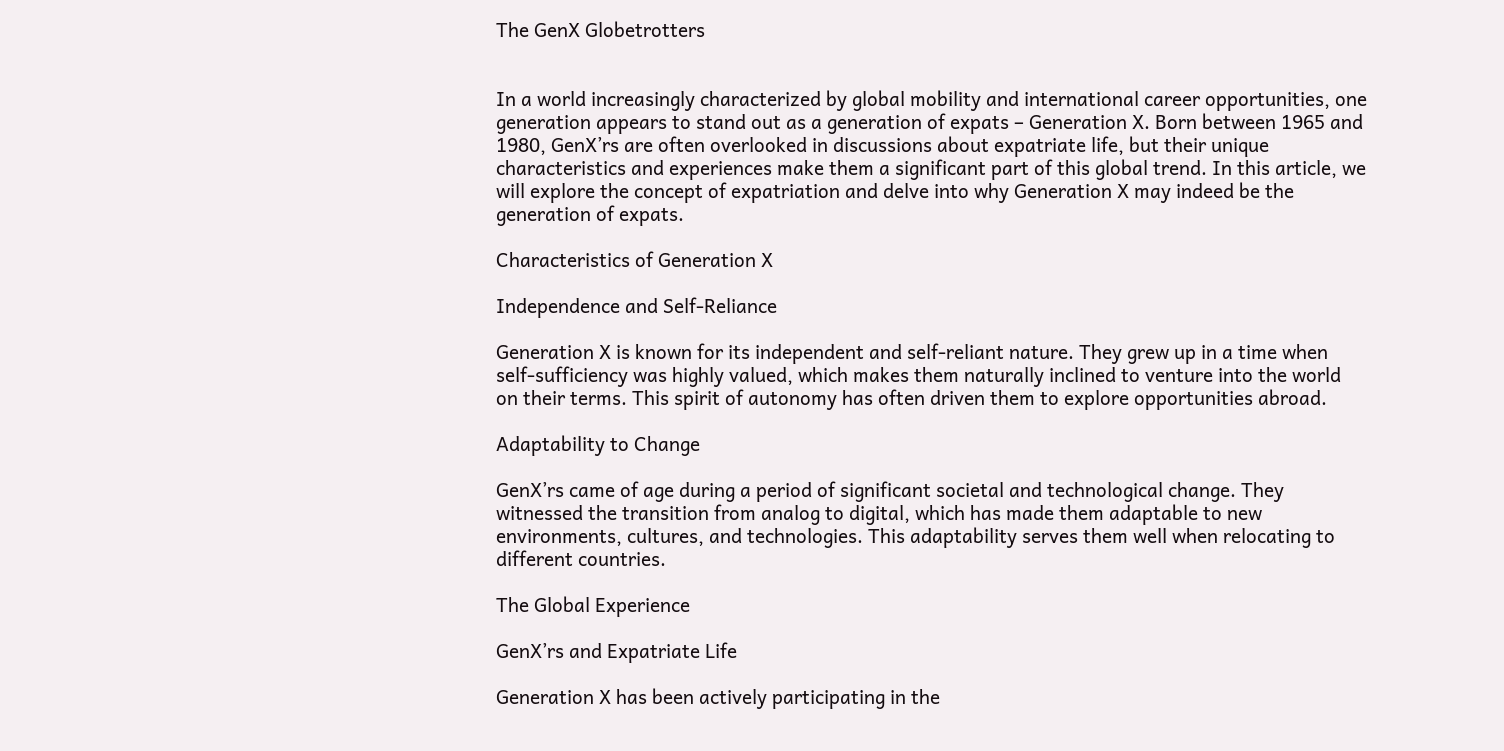The GenX Globetrotters


In a world increasingly characterized by global mobility and international career opportunities, one generation appears to stand out as a generation of expats – Generation X. Born between 1965 and 1980, GenX’rs are often overlooked in discussions about expatriate life, but their unique characteristics and experiences make them a significant part of this global trend. In this article, we will explore the concept of expatriation and delve into why Generation X may indeed be the generation of expats.

Characteristics of Generation X

Independence and Self-Reliance

Generation X is known for its independent and self-reliant nature. They grew up in a time when self-sufficiency was highly valued, which makes them naturally inclined to venture into the world on their terms. This spirit of autonomy has often driven them to explore opportunities abroad.

Adaptability to Change

GenX’rs came of age during a period of significant societal and technological change. They witnessed the transition from analog to digital, which has made them adaptable to new environments, cultures, and technologies. This adaptability serves them well when relocating to different countries.

The Global Experience

GenX’rs and Expatriate Life

Generation X has been actively participating in the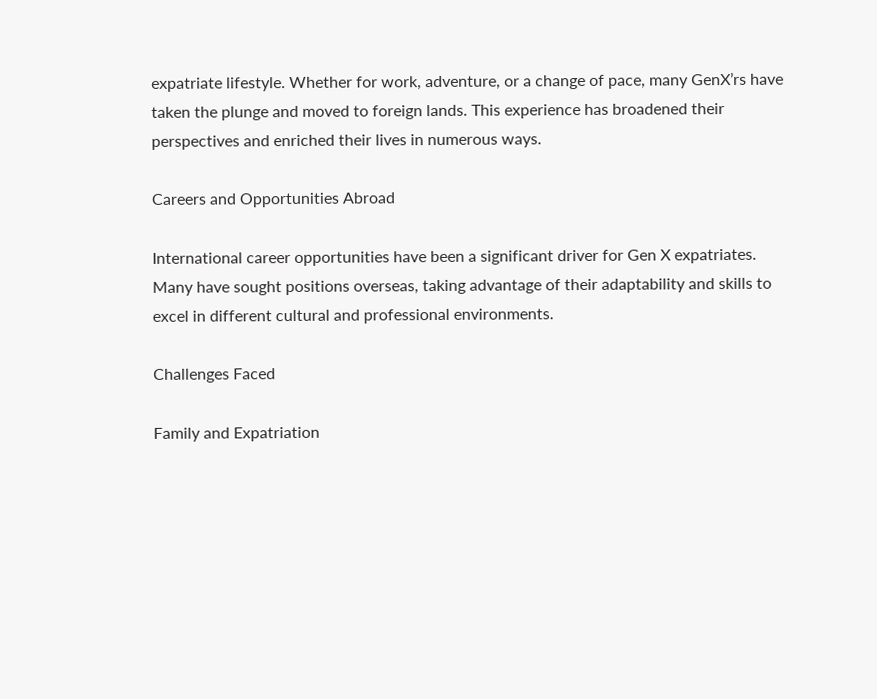expatriate lifestyle. Whether for work, adventure, or a change of pace, many GenX’rs have taken the plunge and moved to foreign lands. This experience has broadened their perspectives and enriched their lives in numerous ways.

Careers and Opportunities Abroad

International career opportunities have been a significant driver for Gen X expatriates. Many have sought positions overseas, taking advantage of their adaptability and skills to excel in different cultural and professional environments.

Challenges Faced

Family and Expatriation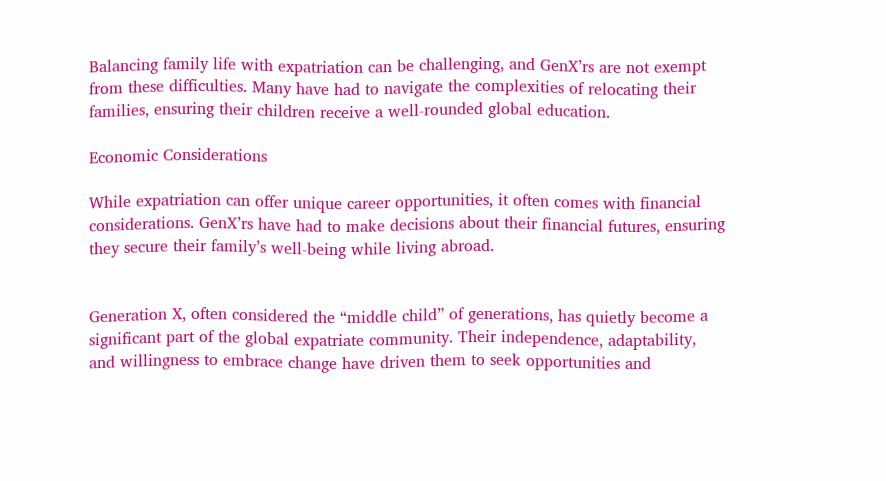Balancing family life with expatriation can be challenging, and GenX’rs are not exempt from these difficulties. Many have had to navigate the complexities of relocating their families, ensuring their children receive a well-rounded global education.

Economic Considerations

While expatriation can offer unique career opportunities, it often comes with financial considerations. GenX’rs have had to make decisions about their financial futures, ensuring they secure their family’s well-being while living abroad.


Generation X, often considered the “middle child” of generations, has quietly become a significant part of the global expatriate community. Their independence, adaptability, and willingness to embrace change have driven them to seek opportunities and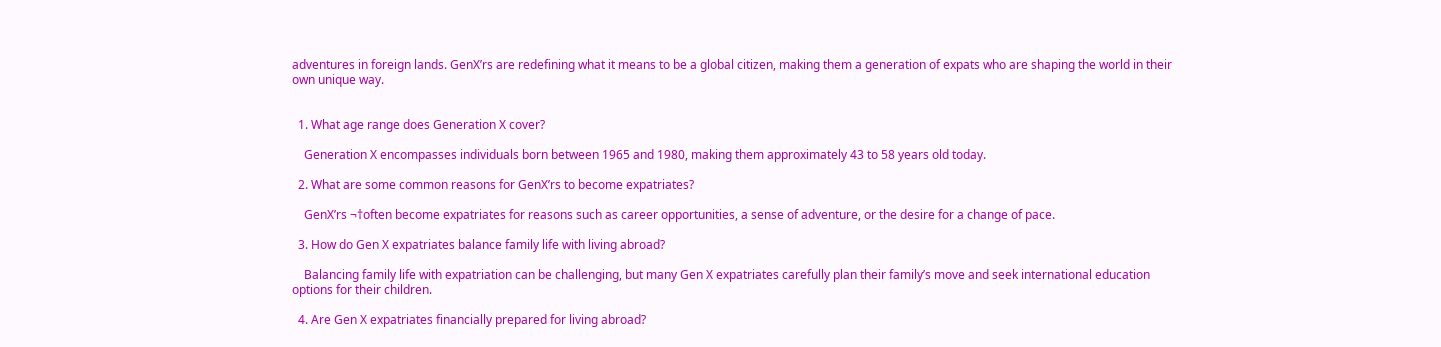adventures in foreign lands. GenX’rs are redefining what it means to be a global citizen, making them a generation of expats who are shaping the world in their own unique way.


  1. What age range does Generation X cover?

    Generation X encompasses individuals born between 1965 and 1980, making them approximately 43 to 58 years old today.

  2. What are some common reasons for GenX’rs to become expatriates?

    GenX’rs ¬†often become expatriates for reasons such as career opportunities, a sense of adventure, or the desire for a change of pace.

  3. How do Gen X expatriates balance family life with living abroad?

    Balancing family life with expatriation can be challenging, but many Gen X expatriates carefully plan their family’s move and seek international education options for their children.

  4. Are Gen X expatriates financially prepared for living abroad?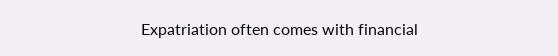Expatriation often comes with financial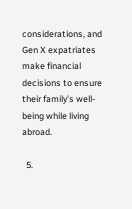considerations, and Gen X expatriates make financial decisions to ensure their family’s well-being while living abroad.

  5.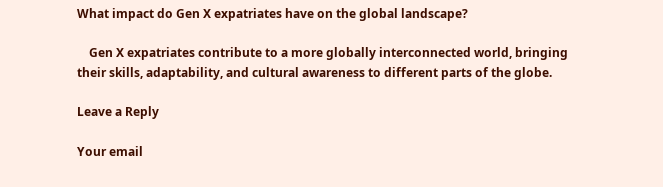What impact do Gen X expatriates have on the global landscape?

    Gen X expatriates contribute to a more globally interconnected world, bringing their skills, adaptability, and cultural awareness to different parts of the globe.

Leave a Reply

Your email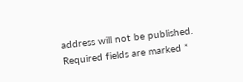address will not be published. Required fields are marked *